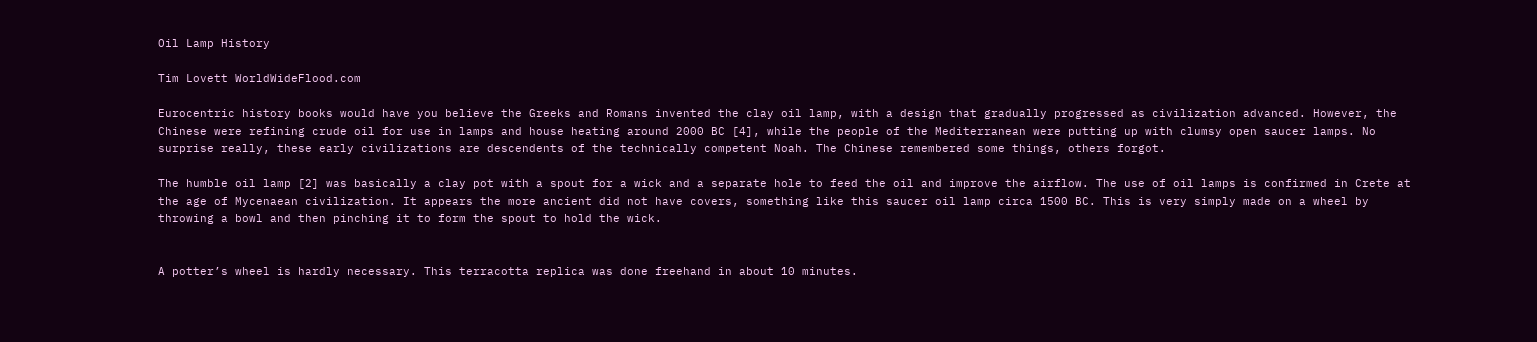Oil Lamp History

Tim Lovett WorldWideFlood.com

Eurocentric history books would have you believe the Greeks and Romans invented the clay oil lamp, with a design that gradually progressed as civilization advanced. However, the Chinese were refining crude oil for use in lamps and house heating around 2000 BC [4], while the people of the Mediterranean were putting up with clumsy open saucer lamps. No surprise really, these early civilizations are descendents of the technically competent Noah. The Chinese remembered some things, others forgot.

The humble oil lamp [2] was basically a clay pot with a spout for a wick and a separate hole to feed the oil and improve the airflow. The use of oil lamps is confirmed in Crete at the age of Mycenaean civilization. It appears the more ancient did not have covers, something like this saucer oil lamp circa 1500 BC. This is very simply made on a wheel by throwing a bowl and then pinching it to form the spout to hold the wick.


A potter’s wheel is hardly necessary. This terracotta replica was done freehand in about 10 minutes.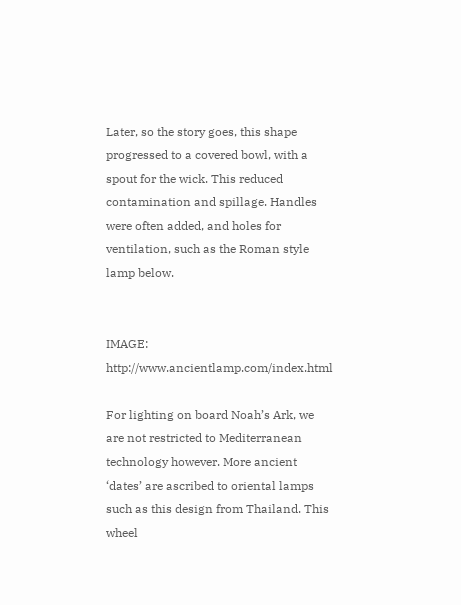Later, so the story goes, this shape progressed to a covered bowl, with a spout for the wick. This reduced contamination and spillage. Handles were often added, and holes for ventilation, such as the Roman style lamp below.


IMAGE: http://www.ancientlamp.com/index.html

For lighting on board Noah’s Ark, we are not restricted to Mediterranean technology however. More ancient ‘dates’ are ascribed to oriental lamps such as this design from Thailand. This wheel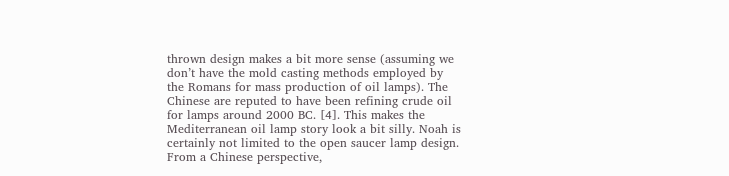thrown design makes a bit more sense (assuming we don’t have the mold casting methods employed by the Romans for mass production of oil lamps). The Chinese are reputed to have been refining crude oil for lamps around 2000 BC. [4]. This makes the Mediterranean oil lamp story look a bit silly. Noah is certainly not limited to the open saucer lamp design. From a Chinese perspective,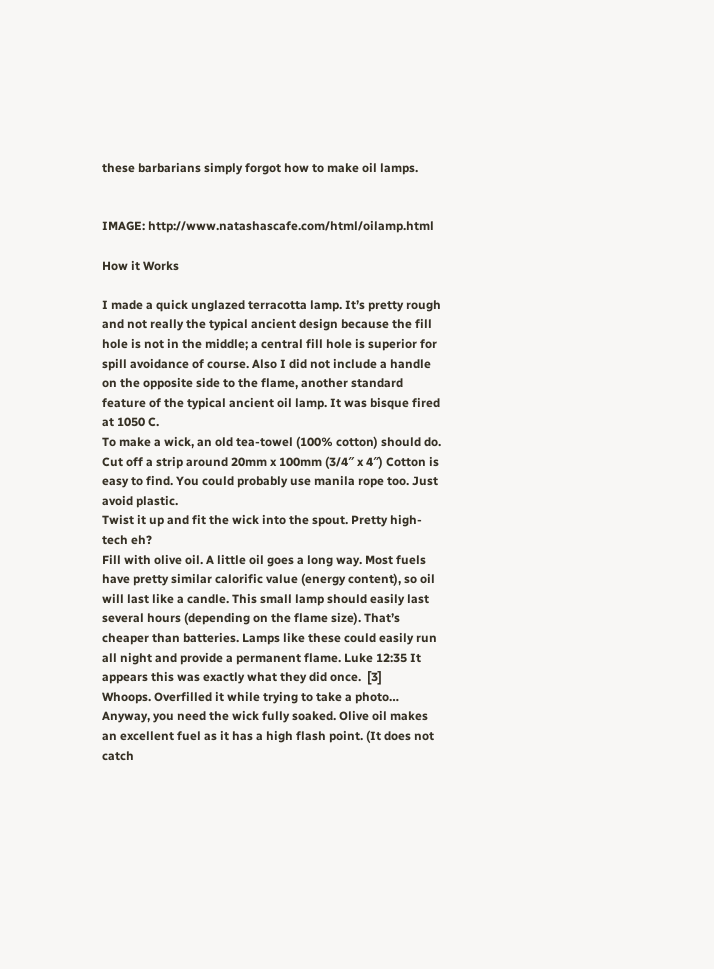these barbarians simply forgot how to make oil lamps.


IMAGE: http://www.natashascafe.com/html/oilamp.html

How it Works

I made a quick unglazed terracotta lamp. It’s pretty rough and not really the typical ancient design because the fill hole is not in the middle; a central fill hole is superior for spill avoidance of course. Also I did not include a handle on the opposite side to the flame, another standard feature of the typical ancient oil lamp. It was bisque fired at 1050 C.
To make a wick, an old tea-towel (100% cotton) should do. Cut off a strip around 20mm x 100mm (3/4″ x 4″) Cotton is easy to find. You could probably use manila rope too. Just avoid plastic.
Twist it up and fit the wick into the spout. Pretty high-tech eh?
Fill with olive oil. A little oil goes a long way. Most fuels have pretty similar calorific value (energy content), so oil will last like a candle. This small lamp should easily last several hours (depending on the flame size). That’s cheaper than batteries. Lamps like these could easily run all night and provide a permanent flame. Luke 12:35 It appears this was exactly what they did once.  [3]
Whoops. Overfilled it while trying to take a photo… Anyway, you need the wick fully soaked. Olive oil makes an excellent fuel as it has a high flash point. (It does not catch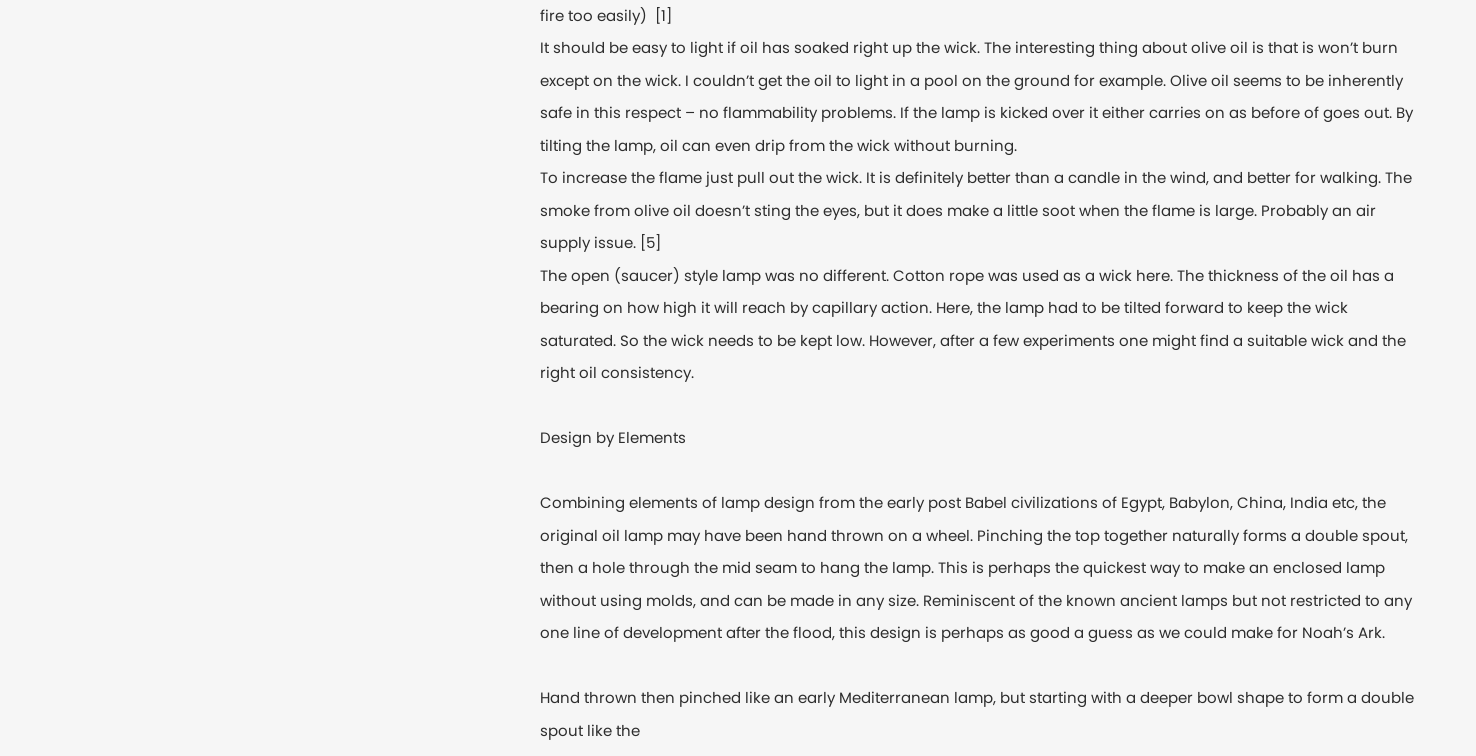fire too easily)  [1]
It should be easy to light if oil has soaked right up the wick. The interesting thing about olive oil is that is won’t burn except on the wick. I couldn’t get the oil to light in a pool on the ground for example. Olive oil seems to be inherently safe in this respect – no flammability problems. If the lamp is kicked over it either carries on as before of goes out. By tilting the lamp, oil can even drip from the wick without burning.
To increase the flame just pull out the wick. It is definitely better than a candle in the wind, and better for walking. The smoke from olive oil doesn’t sting the eyes, but it does make a little soot when the flame is large. Probably an air supply issue. [5]
The open (saucer) style lamp was no different. Cotton rope was used as a wick here. The thickness of the oil has a bearing on how high it will reach by capillary action. Here, the lamp had to be tilted forward to keep the wick saturated. So the wick needs to be kept low. However, after a few experiments one might find a suitable wick and the right oil consistency.

Design by Elements

Combining elements of lamp design from the early post Babel civilizations of Egypt, Babylon, China, India etc, the original oil lamp may have been hand thrown on a wheel. Pinching the top together naturally forms a double spout, then a hole through the mid seam to hang the lamp. This is perhaps the quickest way to make an enclosed lamp without using molds, and can be made in any size. Reminiscent of the known ancient lamps but not restricted to any one line of development after the flood, this design is perhaps as good a guess as we could make for Noah’s Ark.

Hand thrown then pinched like an early Mediterranean lamp, but starting with a deeper bowl shape to form a double spout like the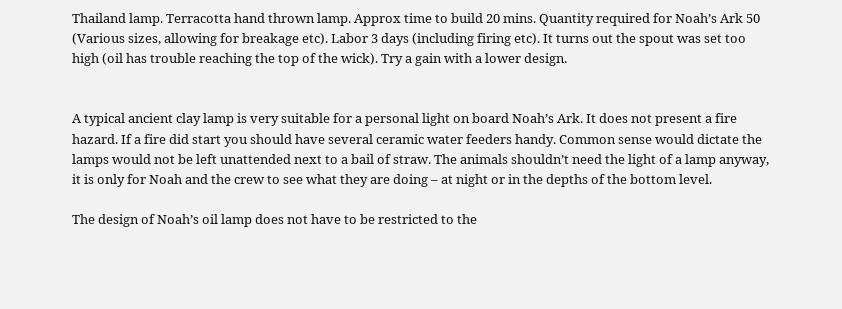Thailand lamp. Terracotta hand thrown lamp. Approx time to build 20 mins. Quantity required for Noah’s Ark 50 (Various sizes, allowing for breakage etc). Labor 3 days (including firing etc). It turns out the spout was set too high (oil has trouble reaching the top of the wick). Try a gain with a lower design.


A typical ancient clay lamp is very suitable for a personal light on board Noah’s Ark. It does not present a fire hazard. If a fire did start you should have several ceramic water feeders handy. Common sense would dictate the lamps would not be left unattended next to a bail of straw. The animals shouldn’t need the light of a lamp anyway, it is only for Noah and the crew to see what they are doing – at night or in the depths of the bottom level.

The design of Noah’s oil lamp does not have to be restricted to the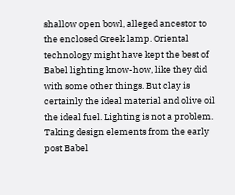shallow open bowl, alleged ancestor to the enclosed Greek lamp. Oriental technology might have kept the best of Babel lighting know-how, like they did with some other things. But clay is certainly the ideal material and olive oil the ideal fuel. Lighting is not a problem. Taking design elements from the early post Babel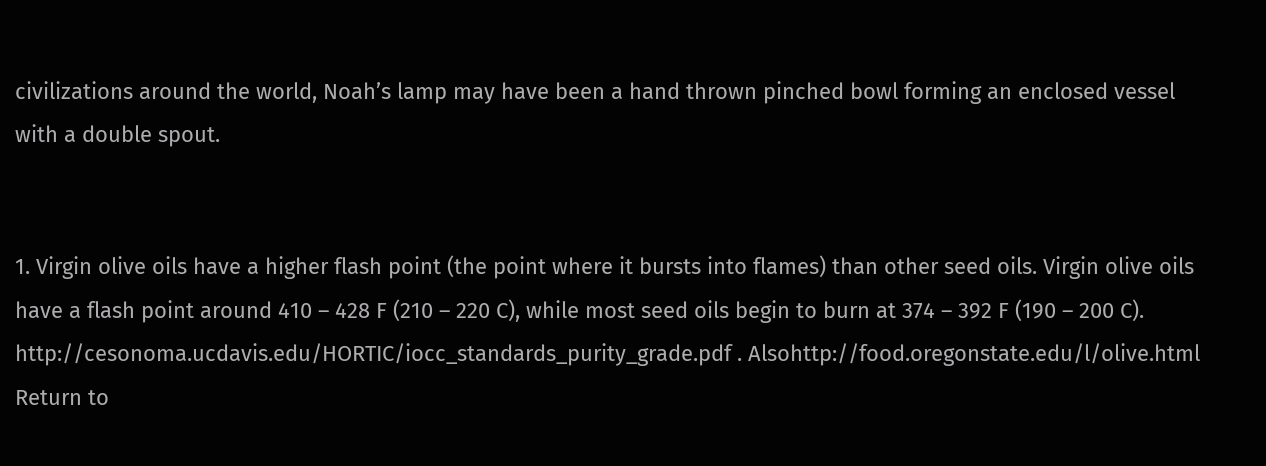civilizations around the world, Noah’s lamp may have been a hand thrown pinched bowl forming an enclosed vessel with a double spout.


1. Virgin olive oils have a higher flash point (the point where it bursts into flames) than other seed oils. Virgin olive oils have a flash point around 410 – 428 F (210 – 220 C), while most seed oils begin to burn at 374 – 392 F (190 – 200 C).  http://cesonoma.ucdavis.edu/HORTIC/iocc_standards_purity_grade.pdf . Alsohttp://food.oregonstate.edu/l/olive.html  Return to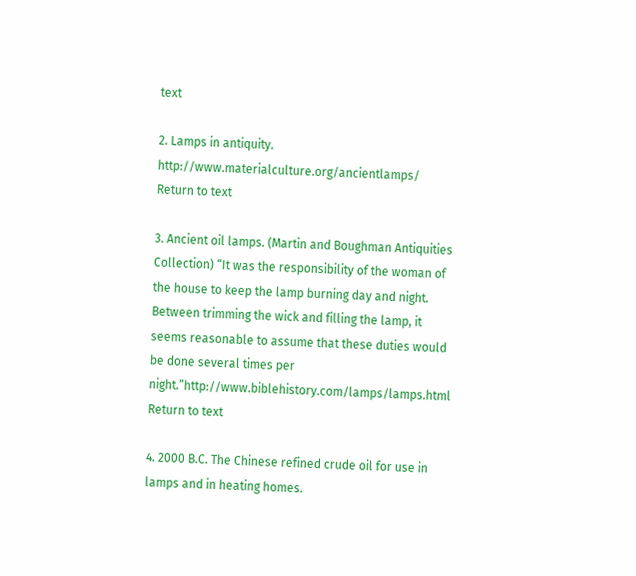text

2. Lamps in antiquity. http://www.materialculture.org/ancientlamps/  Return to text

3. Ancient oil lamps. (Martin and Boughman Antiquities Collection) “It was the responsibility of the woman of the house to keep the lamp burning day and night. Between trimming the wick and filling the lamp, it seems reasonable to assume that these duties would be done several times per night.”http://www.biblehistory.com/lamps/lamps.html  Return to text

4. 2000 B.C. The Chinese refined crude oil for use in lamps and in heating homes.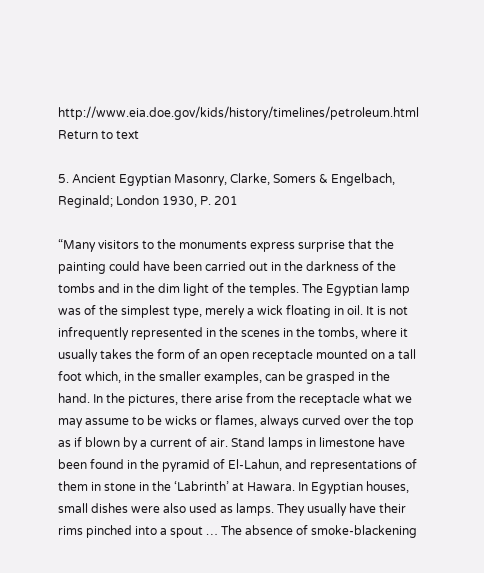http://www.eia.doe.gov/kids/history/timelines/petroleum.html  Return to text

5. Ancient Egyptian Masonry, Clarke, Somers & Engelbach, Reginald; London 1930, P. 201

“Many visitors to the monuments express surprise that the painting could have been carried out in the darkness of the tombs and in the dim light of the temples. The Egyptian lamp was of the simplest type, merely a wick floating in oil. It is not infrequently represented in the scenes in the tombs, where it usually takes the form of an open receptacle mounted on a tall foot which, in the smaller examples, can be grasped in the hand. In the pictures, there arise from the receptacle what we may assume to be wicks or flames, always curved over the top as if blown by a current of air. Stand lamps in limestone have been found in the pyramid of El-Lahun, and representations of them in stone in the ‘Labrinth’ at Hawara. In Egyptian houses, small dishes were also used as lamps. They usually have their rims pinched into a spout … The absence of smoke-blackening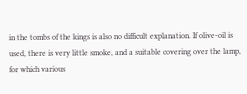in the tombs of the kings is also no difficult explanation. If olive-oil is used, there is very little smoke, and a suitable covering over the lamp, for which various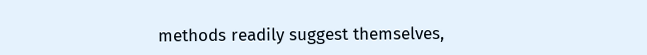methods readily suggest themselves,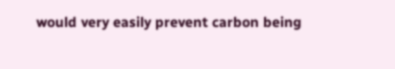would very easily prevent carbon being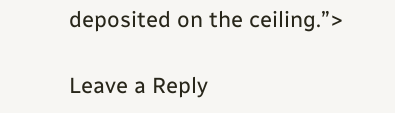deposited on the ceiling.”>

Leave a Reply